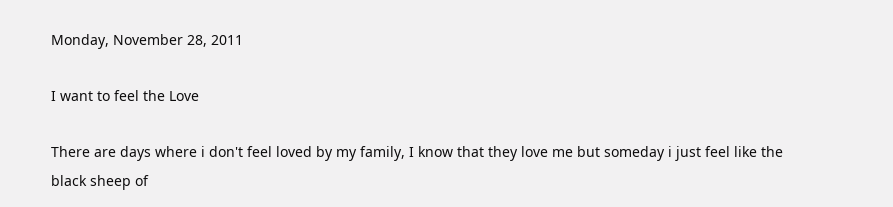Monday, November 28, 2011

I want to feel the Love

There are days where i don't feel loved by my family, I know that they love me but someday i just feel like the black sheep of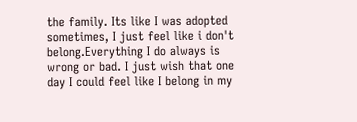the family. Its like I was adopted sometimes, I just feel like i don't belong.Everything I do always is wrong or bad. I just wish that one day I could feel like I belong in my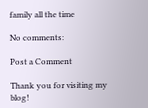family all the time

No comments:

Post a Comment

Thank you for visiting my blog!